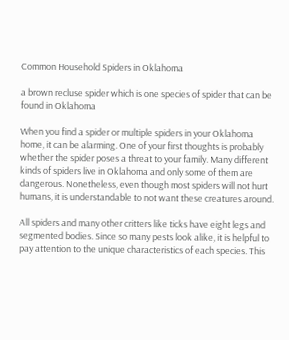Common Household Spiders in Oklahoma

a brown recluse spider which is one species of spider that can be found in Oklahoma

When you find a spider or multiple spiders in your Oklahoma home, it can be alarming. One of your first thoughts is probably whether the spider poses a threat to your family. Many different kinds of spiders live in Oklahoma and only some of them are dangerous. Nonetheless, even though most spiders will not hurt humans, it is understandable to not want these creatures around.

All spiders and many other critters like ticks have eight legs and segmented bodies. Since so many pests look alike, it is helpful to pay attention to the unique characteristics of each species. This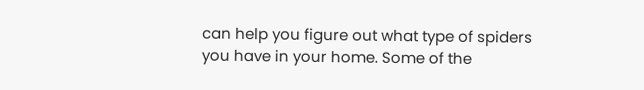can help you figure out what type of spiders you have in your home. Some of the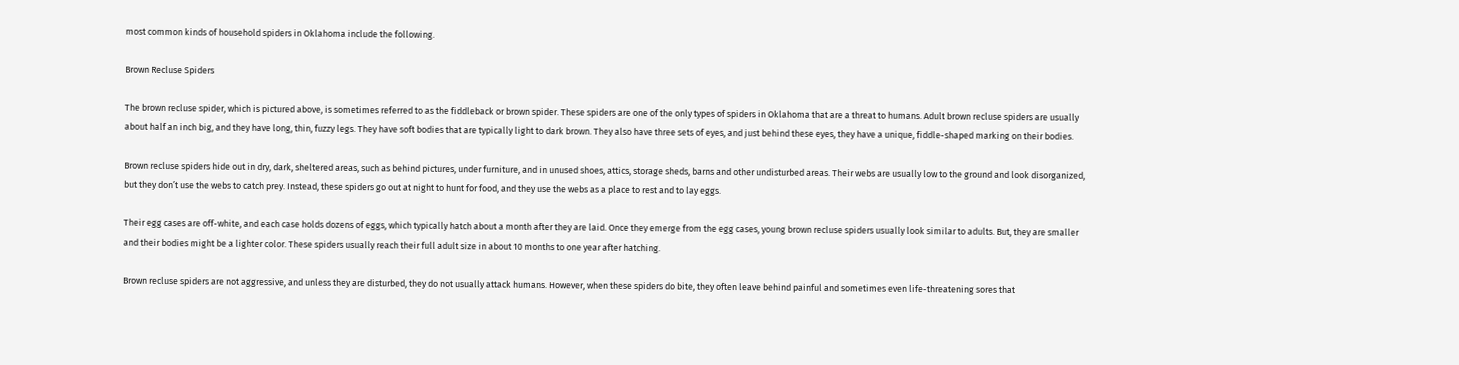most common kinds of household spiders in Oklahoma include the following.

Brown Recluse Spiders

The brown recluse spider, which is pictured above, is sometimes referred to as the fiddleback or brown spider. These spiders are one of the only types of spiders in Oklahoma that are a threat to humans. Adult brown recluse spiders are usually about half an inch big, and they have long, thin, fuzzy legs. They have soft bodies that are typically light to dark brown. They also have three sets of eyes, and just behind these eyes, they have a unique, fiddle-shaped marking on their bodies.

Brown recluse spiders hide out in dry, dark, sheltered areas, such as behind pictures, under furniture, and in unused shoes, attics, storage sheds, barns and other undisturbed areas. Their webs are usually low to the ground and look disorganized, but they don’t use the webs to catch prey. Instead, these spiders go out at night to hunt for food, and they use the webs as a place to rest and to lay eggs.

Their egg cases are off-white, and each case holds dozens of eggs, which typically hatch about a month after they are laid. Once they emerge from the egg cases, young brown recluse spiders usually look similar to adults. But, they are smaller and their bodies might be a lighter color. These spiders usually reach their full adult size in about 10 months to one year after hatching.

Brown recluse spiders are not aggressive, and unless they are disturbed, they do not usually attack humans. However, when these spiders do bite, they often leave behind painful and sometimes even life-threatening sores that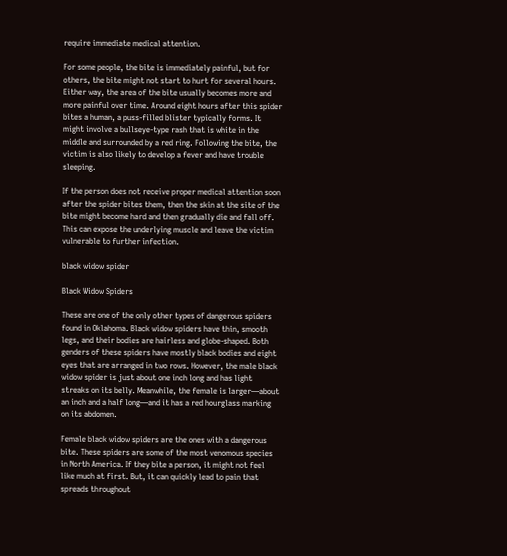require immediate medical attention.

For some people, the bite is immediately painful, but for others, the bite might not start to hurt for several hours. Either way, the area of the bite usually becomes more and more painful over time. Around eight hours after this spider bites a human, a puss-filled blister typically forms. It might involve a bullseye-type rash that is white in the middle and surrounded by a red ring. Following the bite, the victim is also likely to develop a fever and have trouble sleeping.

If the person does not receive proper medical attention soon after the spider bites them, then the skin at the site of the bite might become hard and then gradually die and fall off. This can expose the underlying muscle and leave the victim vulnerable to further infection.

black widow spider

Black Widow Spiders

These are one of the only other types of dangerous spiders found in Oklahoma. Black widow spiders have thin, smooth legs, and their bodies are hairless and globe-shaped. Both genders of these spiders have mostly black bodies and eight eyes that are arranged in two rows. However, the male black widow spider is just about one inch long and has light streaks on its belly. Meanwhile, the female is larger—about an inch and a half long—and it has a red hourglass marking on its abdomen.

Female black widow spiders are the ones with a dangerous bite. These spiders are some of the most venomous species in North America. If they bite a person, it might not feel like much at first. But, it can quickly lead to pain that spreads throughout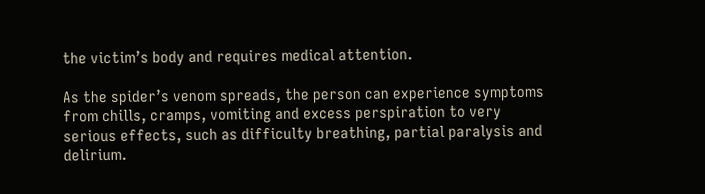the victim’s body and requires medical attention.

As the spider’s venom spreads, the person can experience symptoms from chills, cramps, vomiting and excess perspiration to very serious effects, such as difficulty breathing, partial paralysis and delirium.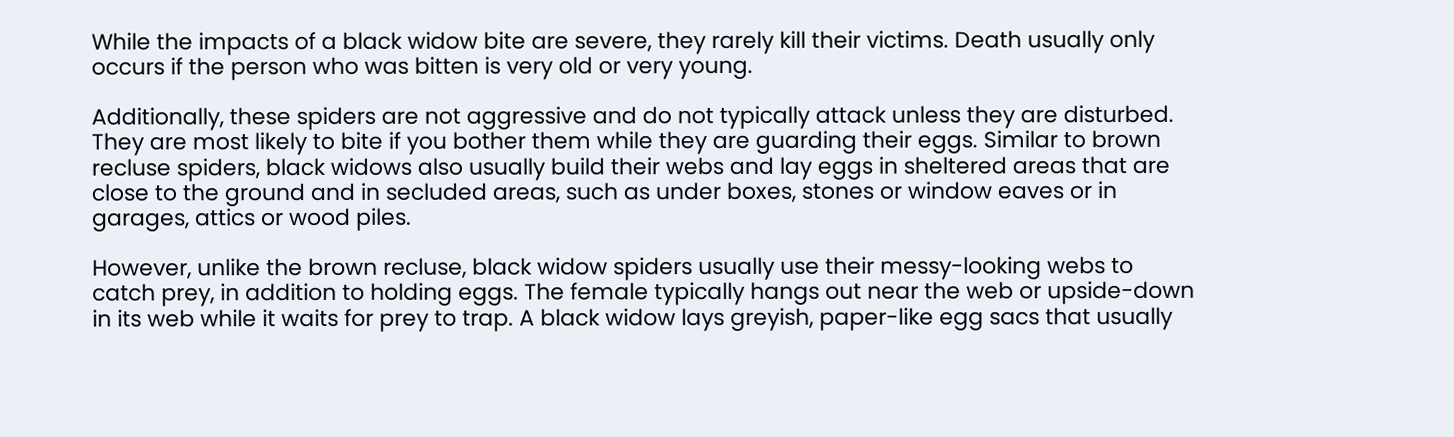While the impacts of a black widow bite are severe, they rarely kill their victims. Death usually only occurs if the person who was bitten is very old or very young.

Additionally, these spiders are not aggressive and do not typically attack unless they are disturbed. They are most likely to bite if you bother them while they are guarding their eggs. Similar to brown recluse spiders, black widows also usually build their webs and lay eggs in sheltered areas that are close to the ground and in secluded areas, such as under boxes, stones or window eaves or in garages, attics or wood piles.

However, unlike the brown recluse, black widow spiders usually use their messy-looking webs to catch prey, in addition to holding eggs. The female typically hangs out near the web or upside-down in its web while it waits for prey to trap. A black widow lays greyish, paper-like egg sacs that usually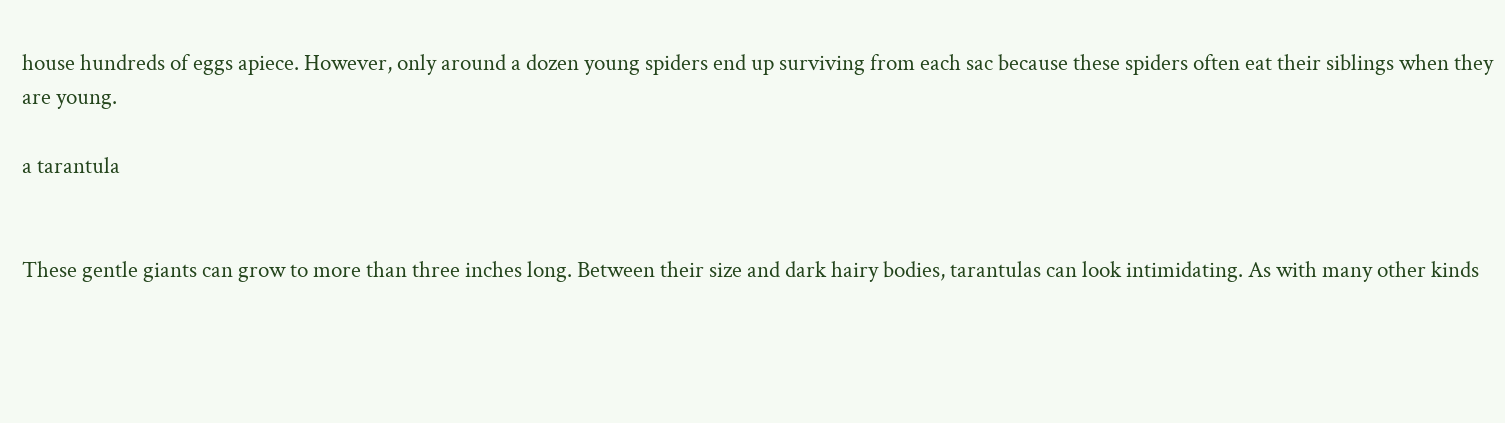house hundreds of eggs apiece. However, only around a dozen young spiders end up surviving from each sac because these spiders often eat their siblings when they are young.

a tarantula


These gentle giants can grow to more than three inches long. Between their size and dark hairy bodies, tarantulas can look intimidating. As with many other kinds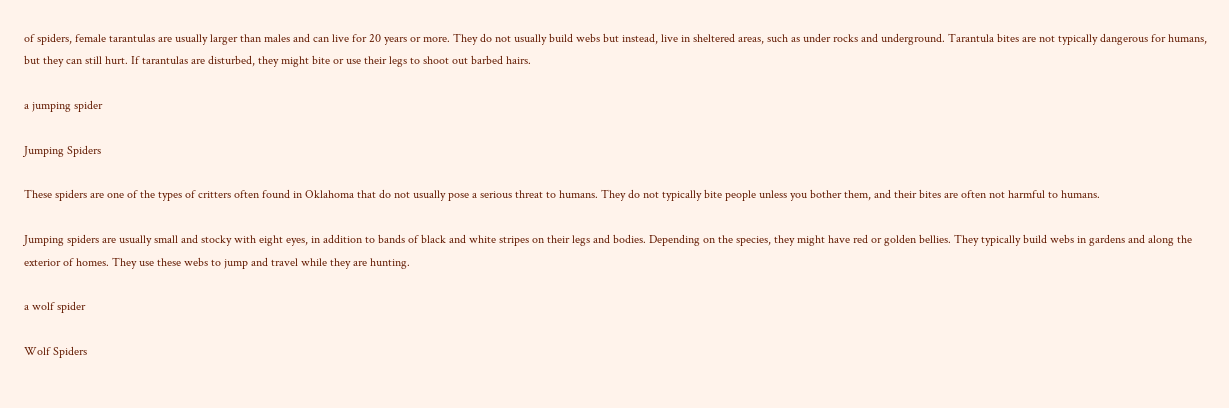of spiders, female tarantulas are usually larger than males and can live for 20 years or more. They do not usually build webs but instead, live in sheltered areas, such as under rocks and underground. Tarantula bites are not typically dangerous for humans, but they can still hurt. If tarantulas are disturbed, they might bite or use their legs to shoot out barbed hairs.

a jumping spider

Jumping Spiders

These spiders are one of the types of critters often found in Oklahoma that do not usually pose a serious threat to humans. They do not typically bite people unless you bother them, and their bites are often not harmful to humans.

Jumping spiders are usually small and stocky with eight eyes, in addition to bands of black and white stripes on their legs and bodies. Depending on the species, they might have red or golden bellies. They typically build webs in gardens and along the exterior of homes. They use these webs to jump and travel while they are hunting.

a wolf spider

Wolf Spiders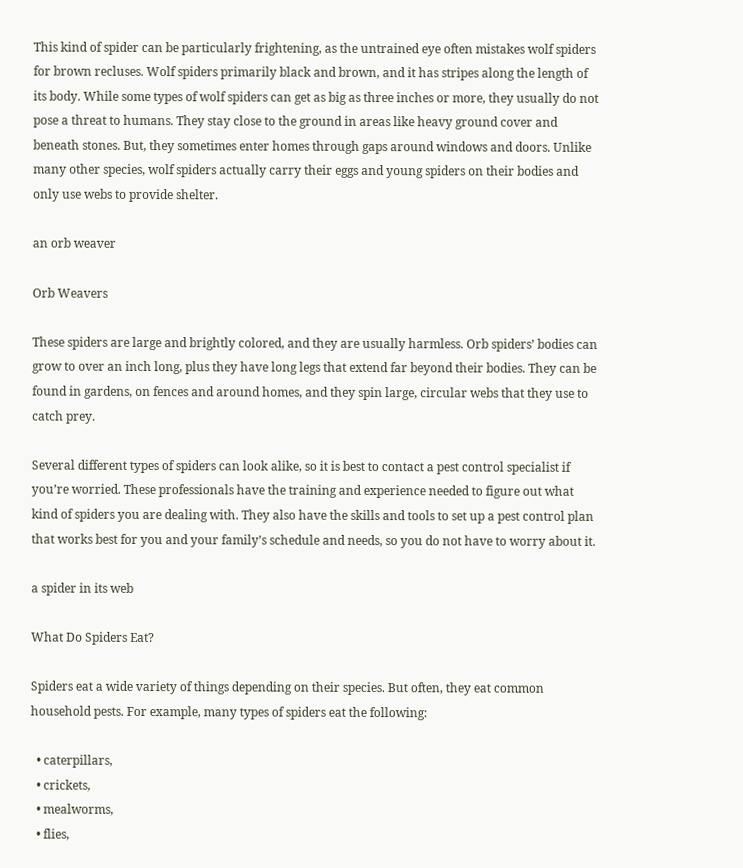This kind of spider can be particularly frightening, as the untrained eye often mistakes wolf spiders for brown recluses. Wolf spiders primarily black and brown, and it has stripes along the length of its body. While some types of wolf spiders can get as big as three inches or more, they usually do not pose a threat to humans. They stay close to the ground in areas like heavy ground cover and beneath stones. But, they sometimes enter homes through gaps around windows and doors. Unlike many other species, wolf spiders actually carry their eggs and young spiders on their bodies and only use webs to provide shelter.

an orb weaver

Orb Weavers

These spiders are large and brightly colored, and they are usually harmless. Orb spiders’ bodies can grow to over an inch long, plus they have long legs that extend far beyond their bodies. They can be found in gardens, on fences and around homes, and they spin large, circular webs that they use to catch prey.

Several different types of spiders can look alike, so it is best to contact a pest control specialist if you’re worried. These professionals have the training and experience needed to figure out what kind of spiders you are dealing with. They also have the skills and tools to set up a pest control plan that works best for you and your family’s schedule and needs, so you do not have to worry about it.

a spider in its web

What Do Spiders Eat?

Spiders eat a wide variety of things depending on their species. But often, they eat common household pests. For example, many types of spiders eat the following:

  • caterpillars,
  • crickets,
  • mealworms,
  • flies,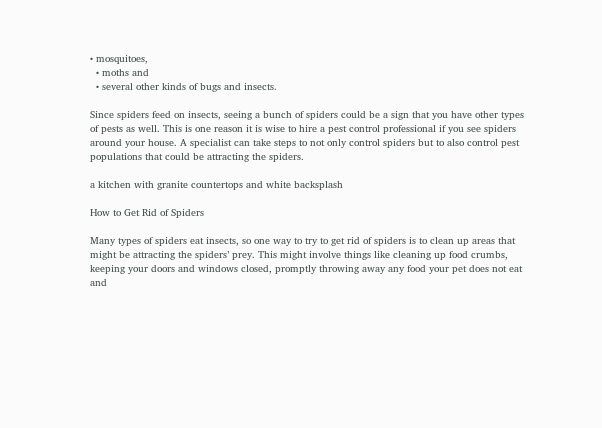• mosquitoes,
  • moths and
  • several other kinds of bugs and insects.

Since spiders feed on insects, seeing a bunch of spiders could be a sign that you have other types of pests as well. This is one reason it is wise to hire a pest control professional if you see spiders around your house. A specialist can take steps to not only control spiders but to also control pest populations that could be attracting the spiders.

a kitchen with granite countertops and white backsplash

How to Get Rid of Spiders

Many types of spiders eat insects, so one way to try to get rid of spiders is to clean up areas that might be attracting the spiders’ prey. This might involve things like cleaning up food crumbs, keeping your doors and windows closed, promptly throwing away any food your pet does not eat and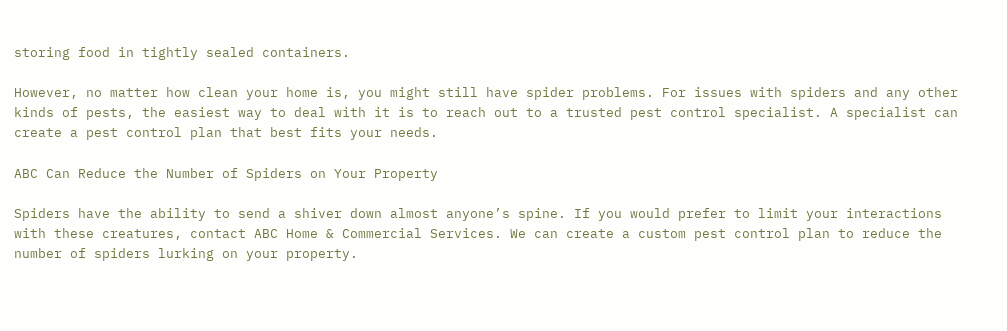storing food in tightly sealed containers.

However, no matter how clean your home is, you might still have spider problems. For issues with spiders and any other kinds of pests, the easiest way to deal with it is to reach out to a trusted pest control specialist. A specialist can create a pest control plan that best fits your needs.

ABC Can Reduce the Number of Spiders on Your Property

Spiders have the ability to send a shiver down almost anyone’s spine. If you would prefer to limit your interactions with these creatures, contact ABC Home & Commercial Services. We can create a custom pest control plan to reduce the number of spiders lurking on your property.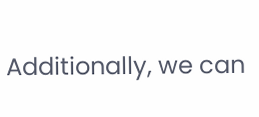Additionally, we can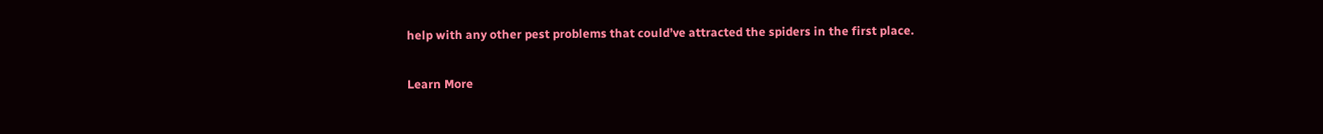help with any other pest problems that could’ve attracted the spiders in the first place.

Learn More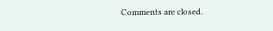Comments are closed.